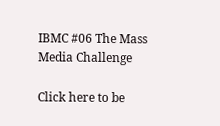IBMC #06 The Mass Media Challenge

Click here to be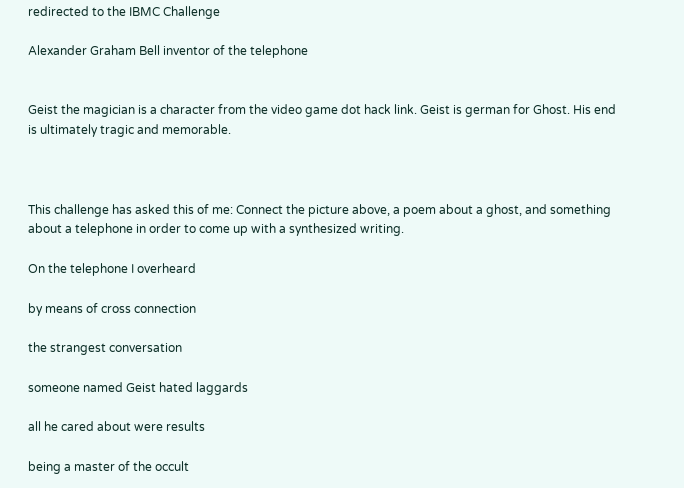redirected to the IBMC Challenge

Alexander Graham Bell inventor of the telephone


Geist the magician is a character from the video game dot hack link. Geist is german for Ghost. His end is ultimately tragic and memorable.



This challenge has asked this of me: Connect the picture above, a poem about a ghost, and something about a telephone in order to come up with a synthesized writing.

On the telephone I overheard

by means of cross connection

the strangest conversation

someone named Geist hated laggards

all he cared about were results

being a master of the occult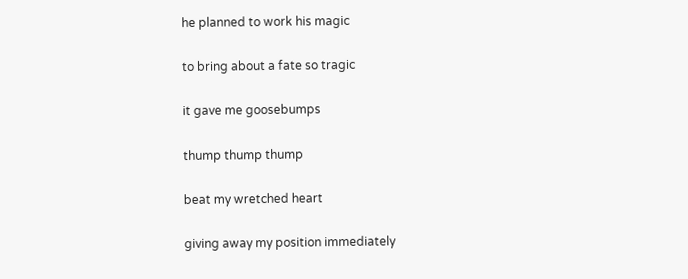he planned to work his magic

to bring about a fate so tragic

it gave me goosebumps

thump thump thump

beat my wretched heart

giving away my position immediately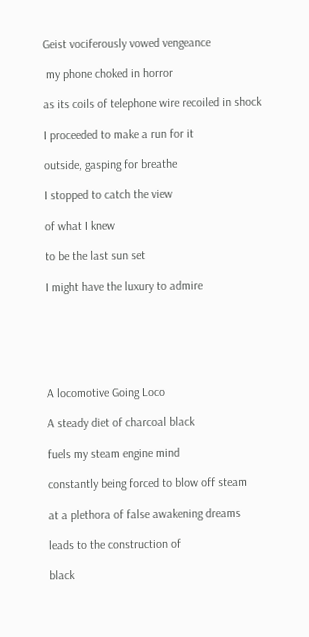Geist vociferously vowed vengeance

 my phone choked in horror

as its coils of telephone wire recoiled in shock

I proceeded to make a run for it

outside, gasping for breathe

I stopped to catch the view

of what I knew

to be the last sun set

I might have the luxury to admire






A locomotive Going Loco

A steady diet of charcoal black

fuels my steam engine mind

constantly being forced to blow off steam

at a plethora of false awakening dreams

leads to the construction of

black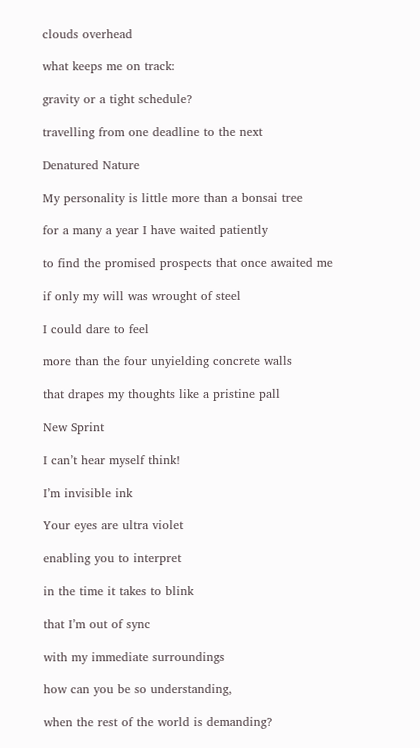clouds overhead

what keeps me on track:

gravity or a tight schedule?

travelling from one deadline to the next

Denatured Nature

My personality is little more than a bonsai tree

for a many a year I have waited patiently

to find the promised prospects that once awaited me

if only my will was wrought of steel

I could dare to feel

more than the four unyielding concrete walls

that drapes my thoughts like a pristine pall

New Sprint

I can’t hear myself think!

I’m invisible ink

Your eyes are ultra violet

enabling you to interpret

in the time it takes to blink

that I’m out of sync

with my immediate surroundings

how can you be so understanding,

when the rest of the world is demanding?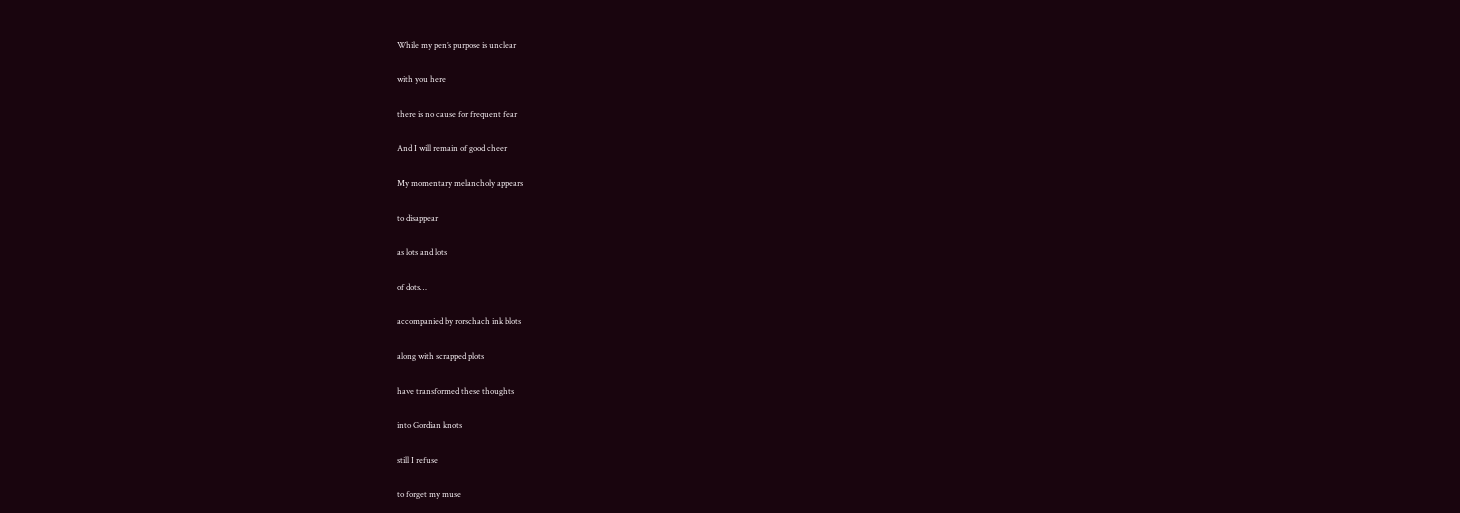While my pen’s purpose is unclear

with you here

there is no cause for frequent fear

And I will remain of good cheer

My momentary melancholy appears

to disappear

as lots and lots

of dots…

accompanied by rorschach ink blots

along with scrapped plots

have transformed these thoughts

into Gordian knots

still I refuse

to forget my muse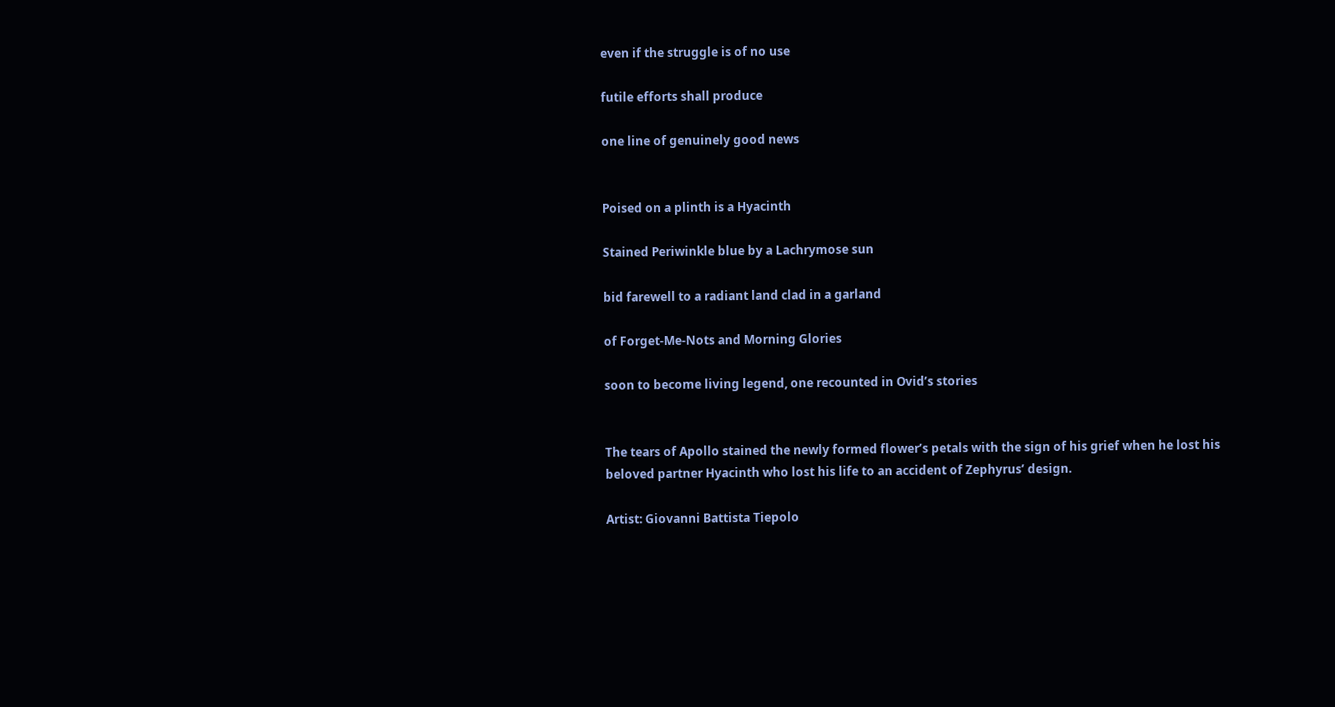even if the struggle is of no use

futile efforts shall produce

one line of genuinely good news


Poised on a plinth is a Hyacinth

Stained Periwinkle blue by a Lachrymose sun

bid farewell to a radiant land clad in a garland

of Forget-Me-Nots and Morning Glories

soon to become living legend, one recounted in Ovid’s stories


The tears of Apollo stained the newly formed flower’s petals with the sign of his grief when he lost his beloved partner Hyacinth who lost his life to an accident of Zephyrus’ design.

Artist: Giovanni Battista Tiepolo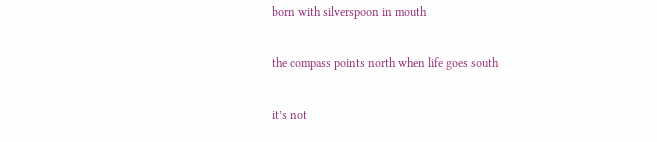born with silverspoon in mouth

the compass points north when life goes south

it’s not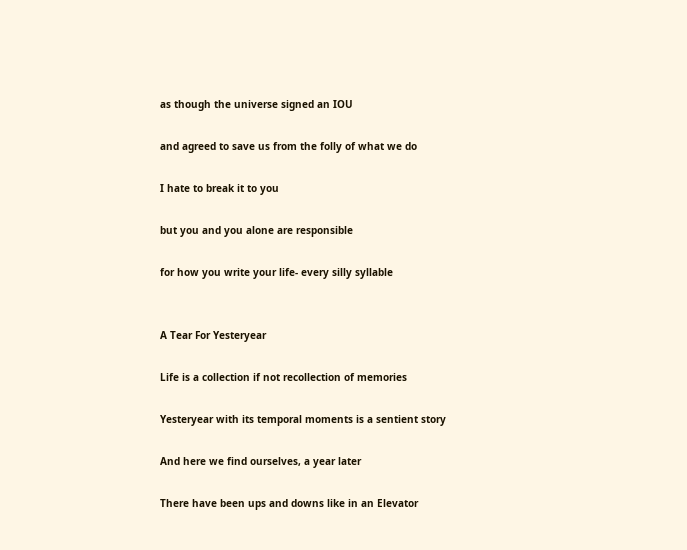as though the universe signed an IOU

and agreed to save us from the folly of what we do

I hate to break it to you

but you and you alone are responsible

for how you write your life- every silly syllable


A Tear For Yesteryear

Life is a collection if not recollection of memories

Yesteryear with its temporal moments is a sentient story

And here we find ourselves, a year later

There have been ups and downs like in an Elevator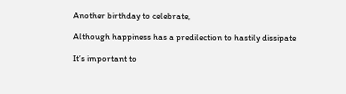Another birthday to celebrate,

Although happiness has a predilection to hastily dissipate

It’s important to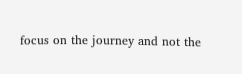focus on the journey and not the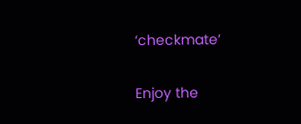‘checkmate’

Enjoy the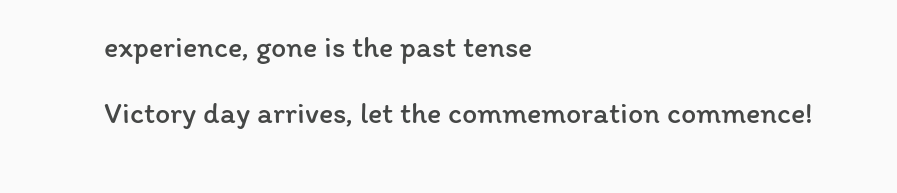experience, gone is the past tense

Victory day arrives, let the commemoration commence!